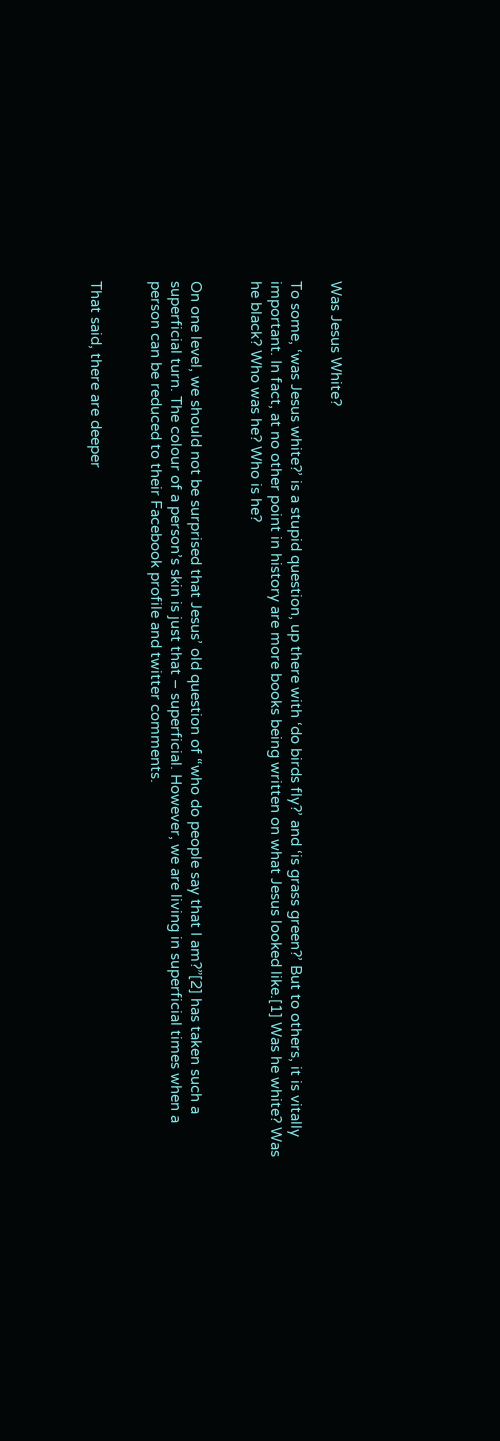Was Jesus White?

To some, ‘was Jesus white?’ is a stupid question, up there with ‘do birds fly?’ and ‘is grass green?’ But to others, it is vitally important. In fact, at no other point in history are more books being written on what Jesus looked like.[1] Was he white? Was he black? Who was he? Who is he?


On one level, we should not be surprised that Jesus’ old question of “who do people say that I am?”[2] has taken such a superficial turn. The colour of a person’s skin is just that – superficial. However, we are living in superficial times when a person can be reduced to their Facebook profile and twitter comments.


That said, there are deeper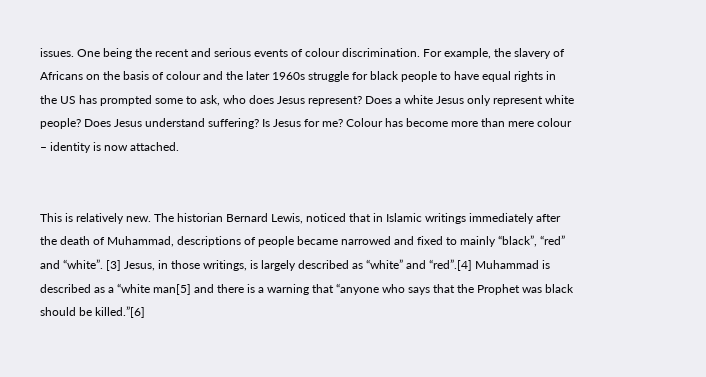issues. One being the recent and serious events of colour discrimination. For example, the slavery of Africans on the basis of colour and the later 1960s struggle for black people to have equal rights in the US has prompted some to ask, who does Jesus represent? Does a white Jesus only represent white people? Does Jesus understand suffering? Is Jesus for me? Colour has become more than mere colour – identity is now attached.


This is relatively new. The historian Bernard Lewis, noticed that in Islamic writings immediately after the death of Muhammad, descriptions of people became narrowed and fixed to mainly “black”, “red” and “white”. [3] Jesus, in those writings, is largely described as “white” and “red”.[4] Muhammad is described as a “white man[5] and there is a warning that “anyone who says that the Prophet was black should be killed.”[6]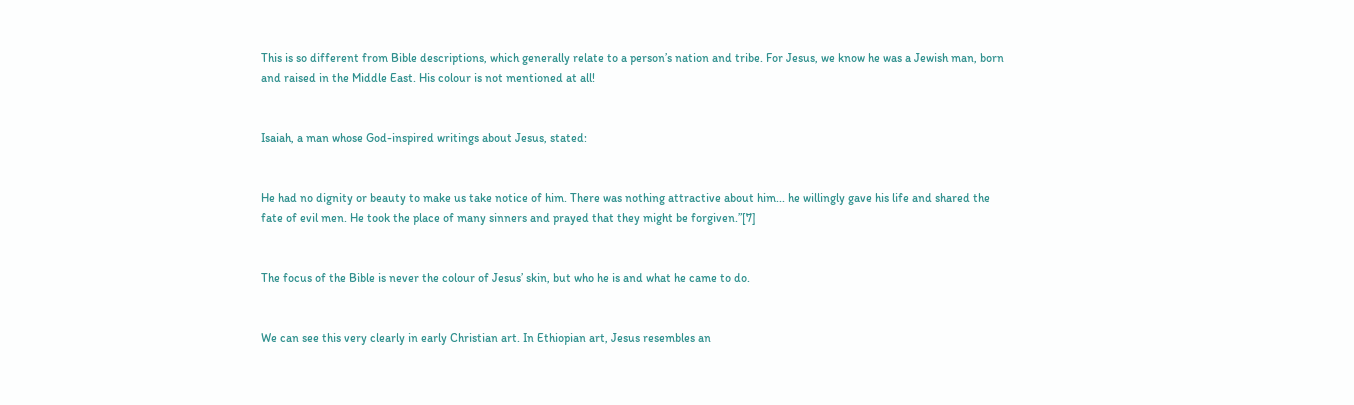This is so different from Bible descriptions, which generally relate to a person’s nation and tribe. For Jesus, we know he was a Jewish man, born and raised in the Middle East. His colour is not mentioned at all!


Isaiah, a man whose God-inspired writings about Jesus, stated:


He had no dignity or beauty to make us take notice of him. There was nothing attractive about him... he willingly gave his life and shared the fate of evil men. He took the place of many sinners and prayed that they might be forgiven.”[7]


The focus of the Bible is never the colour of Jesus’ skin, but who he is and what he came to do.


We can see this very clearly in early Christian art. In Ethiopian art, Jesus resembles an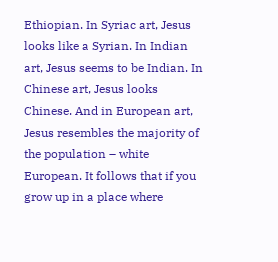Ethiopian. In Syriac art, Jesus looks like a Syrian. In Indian art, Jesus seems to be Indian. In Chinese art, Jesus looks Chinese. And in European art, Jesus resembles the majority of the population – white European. It follows that if you grow up in a place where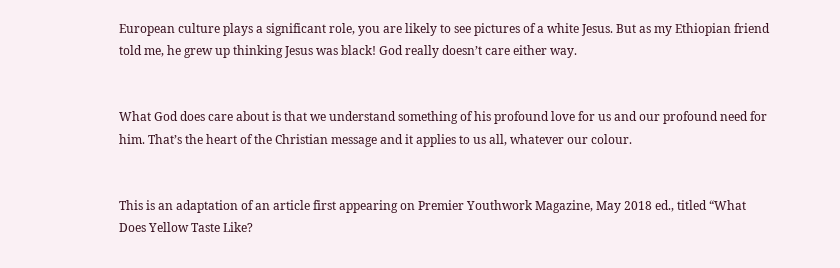European culture plays a significant role, you are likely to see pictures of a white Jesus. But as my Ethiopian friend told me, he grew up thinking Jesus was black! God really doesn’t care either way.


What God does care about is that we understand something of his profound love for us and our profound need for him. That’s the heart of the Christian message and it applies to us all, whatever our colour.


This is an adaptation of an article first appearing on Premier Youthwork Magazine, May 2018 ed., titled “What Does Yellow Taste Like?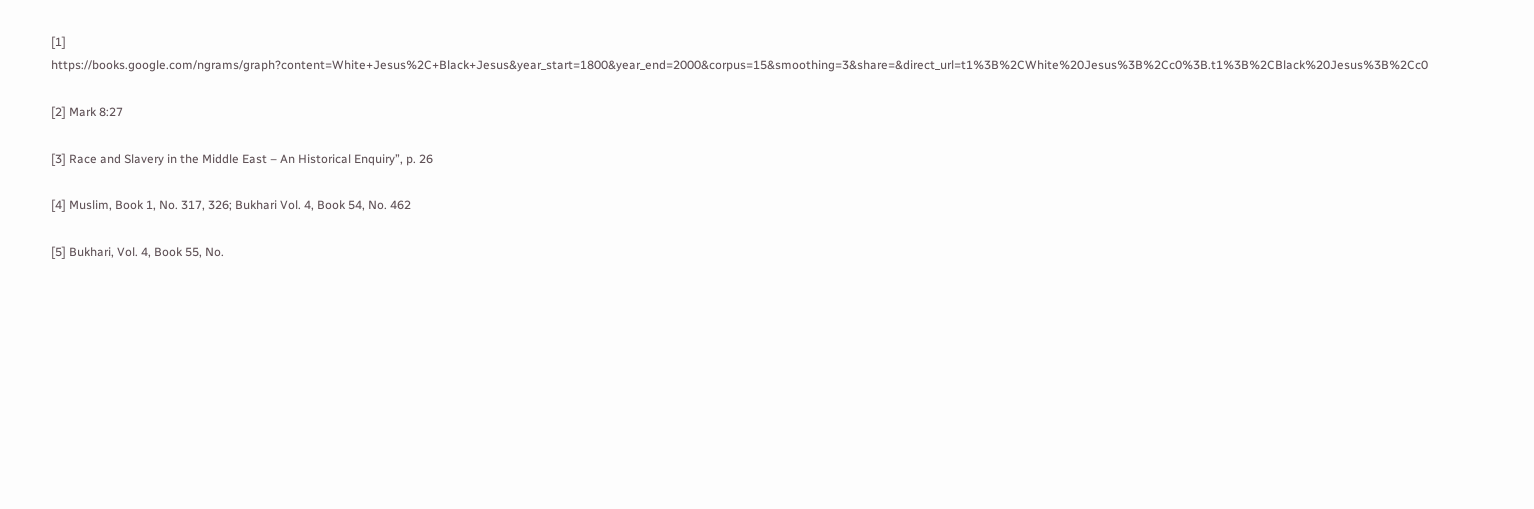[1] https://books.google.com/ngrams/graph?content=White+Jesus%2C+Black+Jesus&year_start=1800&year_end=2000&corpus=15&smoothing=3&share=&direct_url=t1%3B%2CWhite%20Jesus%3B%2Cc0%3B.t1%3B%2CBlack%20Jesus%3B%2Cc0

[2] Mark 8:27

[3] Race and Slavery in the Middle East – An Historical Enquiry”, p. 26

[4] Muslim, Book 1, No. 317, 326; Bukhari Vol. 4, Book 54, No. 462

[5] Bukhari, Vol. 4, Book 55, No.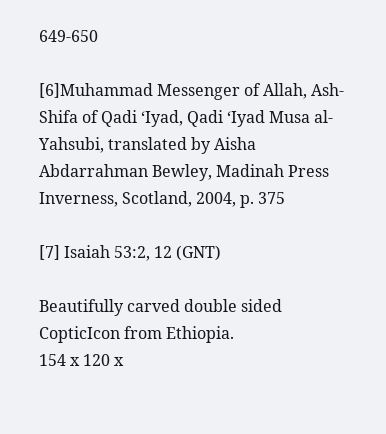649-650

[6]Muhammad Messenger of Allah, Ash-Shifa of Qadi ‘Iyad, Qadi ‘Iyad Musa al-Yahsubi, translated by Aisha Abdarrahman Bewley, Madinah Press Inverness, Scotland, 2004, p. 375

[7] Isaiah 53:2, 12 (GNT)

Beautifully carved double sided CopticIcon from Ethiopia.
154 x 120 x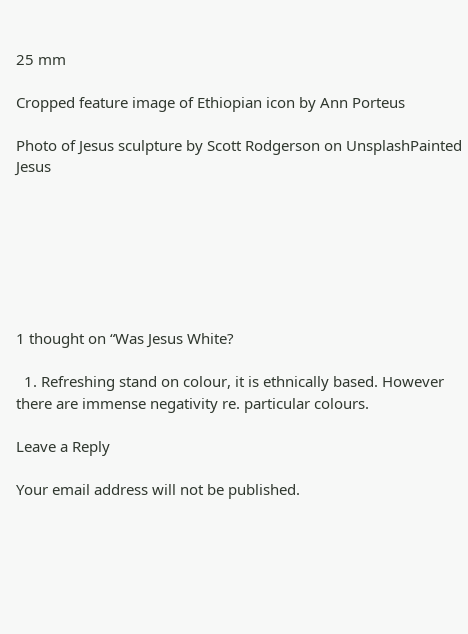25 mm

Cropped feature image of Ethiopian icon by Ann Porteus

Photo of Jesus sculpture by Scott Rodgerson on UnsplashPainted Jesus







1 thought on “Was Jesus White?

  1. Refreshing stand on colour, it is ethnically based. However there are immense negativity re. particular colours.

Leave a Reply

Your email address will not be published.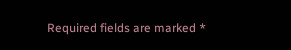Required fields are marked *